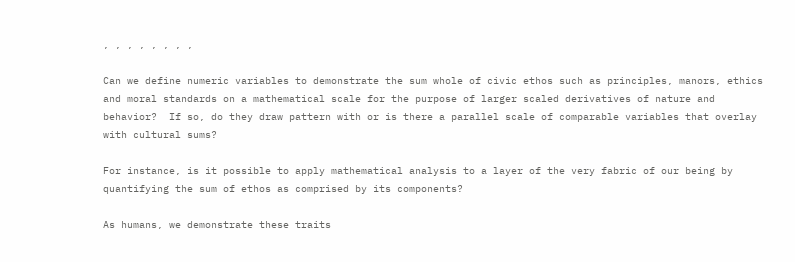, , , , , , , ,

Can we define numeric variables to demonstrate the sum whole of civic ethos such as principles, manors, ethics and moral standards on a mathematical scale for the purpose of larger scaled derivatives of nature and behavior?  If so, do they draw pattern with or is there a parallel scale of comparable variables that overlay with cultural sums?

For instance, is it possible to apply mathematical analysis to a layer of the very fabric of our being by quantifying the sum of ethos as comprised by its components?

As humans, we demonstrate these traits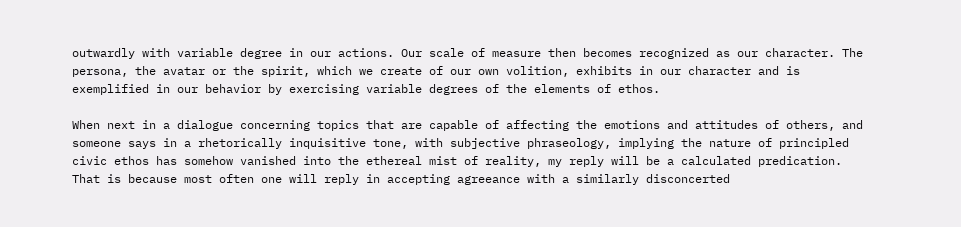outwardly with variable degree in our actions. Our scale of measure then becomes recognized as our character. The persona, the avatar or the spirit, which we create of our own volition, exhibits in our character and is exemplified in our behavior by exercising variable degrees of the elements of ethos.

When next in a dialogue concerning topics that are capable of affecting the emotions and attitudes of others, and someone says in a rhetorically inquisitive tone, with subjective phraseology, implying the nature of principled civic ethos has somehow vanished into the ethereal mist of reality, my reply will be a calculated predication.  That is because most often one will reply in accepting agreeance with a similarly disconcerted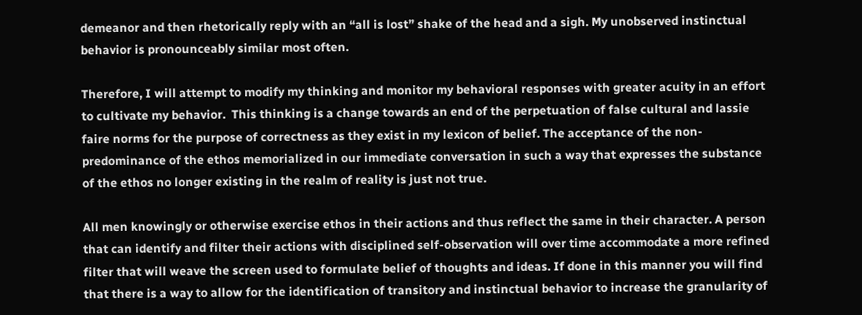demeanor and then rhetorically reply with an “all is lost” shake of the head and a sigh. My unobserved instinctual behavior is pronounceably similar most often.

Therefore, I will attempt to modify my thinking and monitor my behavioral responses with greater acuity in an effort to cultivate my behavior.  This thinking is a change towards an end of the perpetuation of false cultural and lassie faire norms for the purpose of correctness as they exist in my lexicon of belief. The acceptance of the non-predominance of the ethos memorialized in our immediate conversation in such a way that expresses the substance of the ethos no longer existing in the realm of reality is just not true.

All men knowingly or otherwise exercise ethos in their actions and thus reflect the same in their character. A person that can identify and filter their actions with disciplined self-observation will over time accommodate a more refined filter that will weave the screen used to formulate belief of thoughts and ideas. If done in this manner you will find that there is a way to allow for the identification of transitory and instinctual behavior to increase the granularity of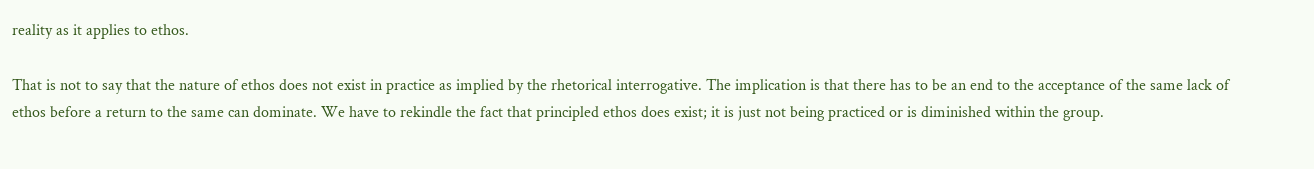reality as it applies to ethos.

That is not to say that the nature of ethos does not exist in practice as implied by the rhetorical interrogative. The implication is that there has to be an end to the acceptance of the same lack of ethos before a return to the same can dominate. We have to rekindle the fact that principled ethos does exist; it is just not being practiced or is diminished within the group.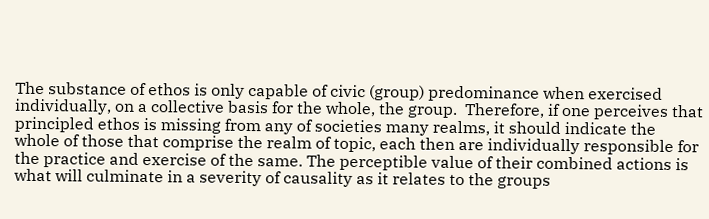The substance of ethos is only capable of civic (group) predominance when exercised individually, on a collective basis for the whole, the group.  Therefore, if one perceives that principled ethos is missing from any of societies many realms, it should indicate the whole of those that comprise the realm of topic, each then are individually responsible for the practice and exercise of the same. The perceptible value of their combined actions is what will culminate in a severity of causality as it relates to the groups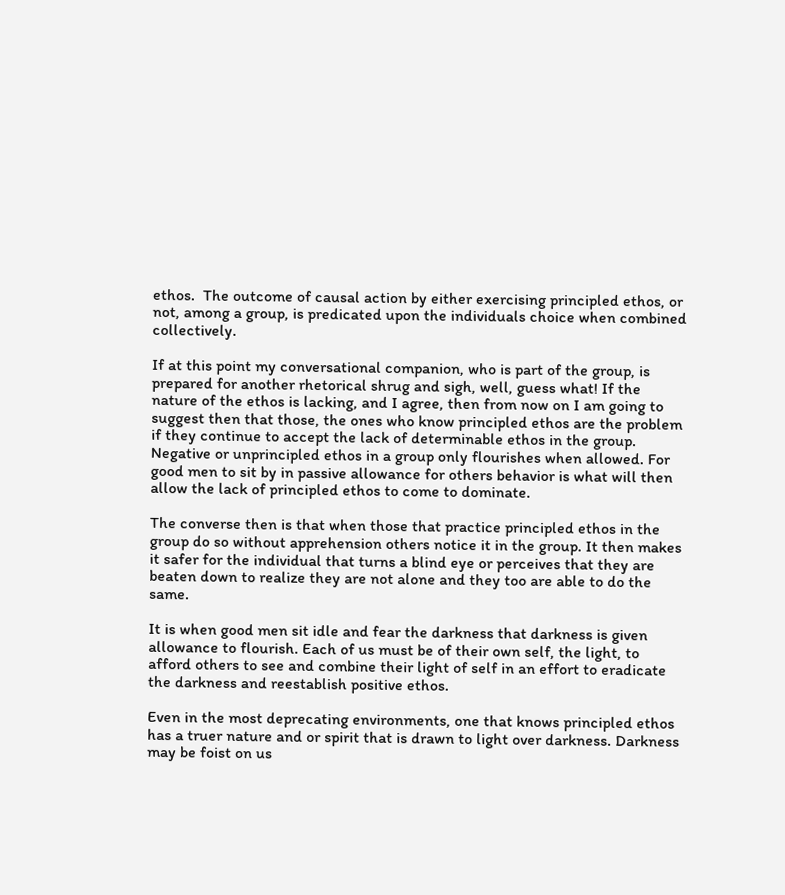ethos.  The outcome of causal action by either exercising principled ethos, or not, among a group, is predicated upon the individuals choice when combined collectively.

If at this point my conversational companion, who is part of the group, is prepared for another rhetorical shrug and sigh, well, guess what! If the nature of the ethos is lacking, and I agree, then from now on I am going to suggest then that those, the ones who know principled ethos are the problem if they continue to accept the lack of determinable ethos in the group. Negative or unprincipled ethos in a group only flourishes when allowed. For good men to sit by in passive allowance for others behavior is what will then allow the lack of principled ethos to come to dominate.

The converse then is that when those that practice principled ethos in the group do so without apprehension others notice it in the group. It then makes it safer for the individual that turns a blind eye or perceives that they are beaten down to realize they are not alone and they too are able to do the same.

It is when good men sit idle and fear the darkness that darkness is given allowance to flourish. Each of us must be of their own self, the light, to afford others to see and combine their light of self in an effort to eradicate the darkness and reestablish positive ethos.

Even in the most deprecating environments, one that knows principled ethos has a truer nature and or spirit that is drawn to light over darkness. Darkness may be foist on us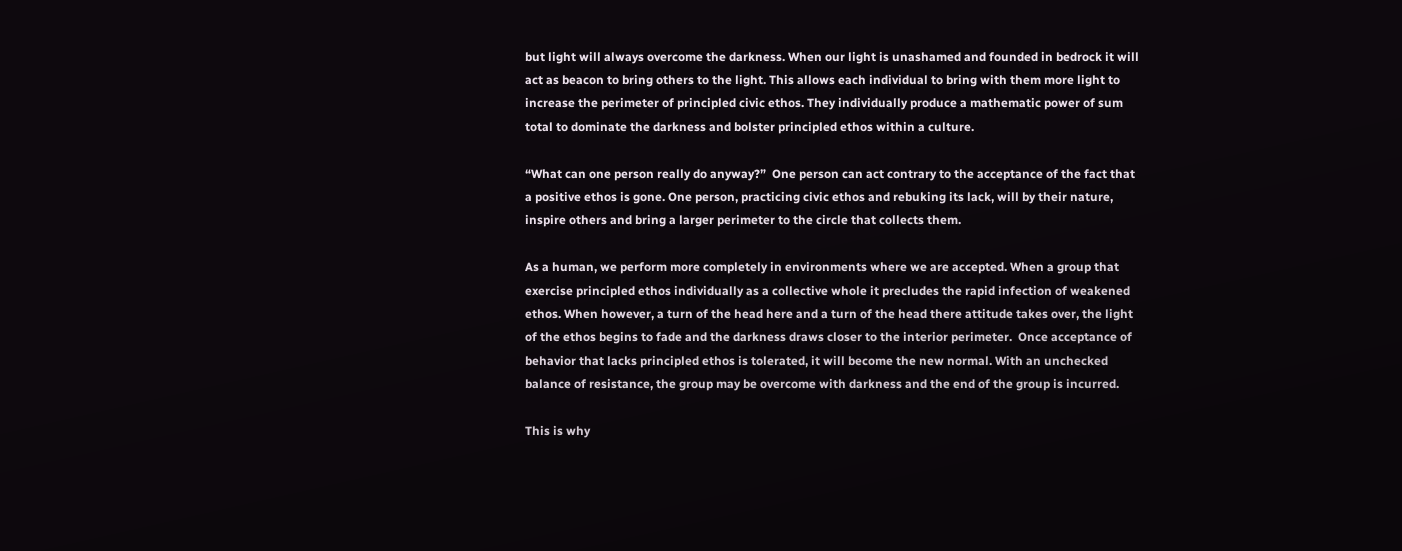but light will always overcome the darkness. When our light is unashamed and founded in bedrock it will act as beacon to bring others to the light. This allows each individual to bring with them more light to increase the perimeter of principled civic ethos. They individually produce a mathematic power of sum total to dominate the darkness and bolster principled ethos within a culture.

“What can one person really do anyway?”  One person can act contrary to the acceptance of the fact that a positive ethos is gone. One person, practicing civic ethos and rebuking its lack, will by their nature, inspire others and bring a larger perimeter to the circle that collects them.

As a human, we perform more completely in environments where we are accepted. When a group that exercise principled ethos individually as a collective whole it precludes the rapid infection of weakened ethos. When however, a turn of the head here and a turn of the head there attitude takes over, the light of the ethos begins to fade and the darkness draws closer to the interior perimeter.  Once acceptance of behavior that lacks principled ethos is tolerated, it will become the new normal. With an unchecked balance of resistance, the group may be overcome with darkness and the end of the group is incurred.

This is why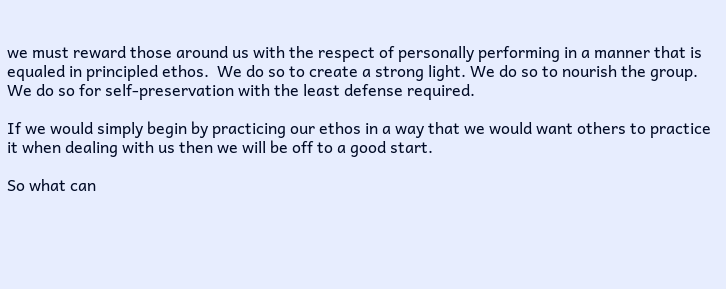we must reward those around us with the respect of personally performing in a manner that is equaled in principled ethos.  We do so to create a strong light. We do so to nourish the group. We do so for self-preservation with the least defense required.

If we would simply begin by practicing our ethos in a way that we would want others to practice it when dealing with us then we will be off to a good start.

So what can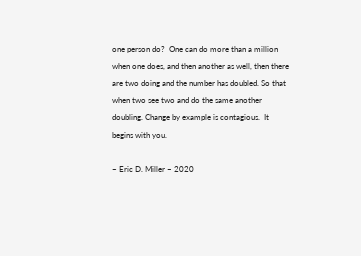one person do?  One can do more than a million when one does, and then another as well, then there are two doing and the number has doubled. So that when two see two and do the same another doubling. Change by example is contagious.  It begins with you.

~ Eric D. Miller – 2020